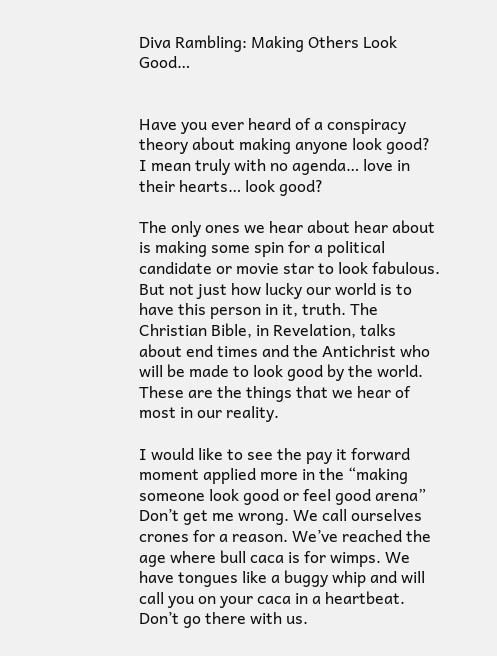Diva Rambling: Making Others Look Good…


Have you ever heard of a conspiracy theory about making anyone look good? I mean truly with no agenda… love in their hearts… look good?

The only ones we hear about hear about is making some spin for a political candidate or movie star to look fabulous. But not just how lucky our world is to have this person in it, truth. The Christian Bible, in Revelation, talks about end times and the Antichrist who will be made to look good by the world. These are the things that we hear of most in our reality.

I would like to see the pay it forward moment applied more in the “making someone look good or feel good arena” Don’t get me wrong. We call ourselves crones for a reason. We’ve reached the age where bull caca is for wimps. We have tongues like a buggy whip and will call you on your caca in a heartbeat. Don’t go there with us.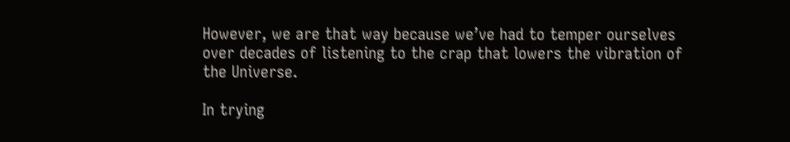However, we are that way because we’ve had to temper ourselves over decades of listening to the crap that lowers the vibration of the Universe.

In trying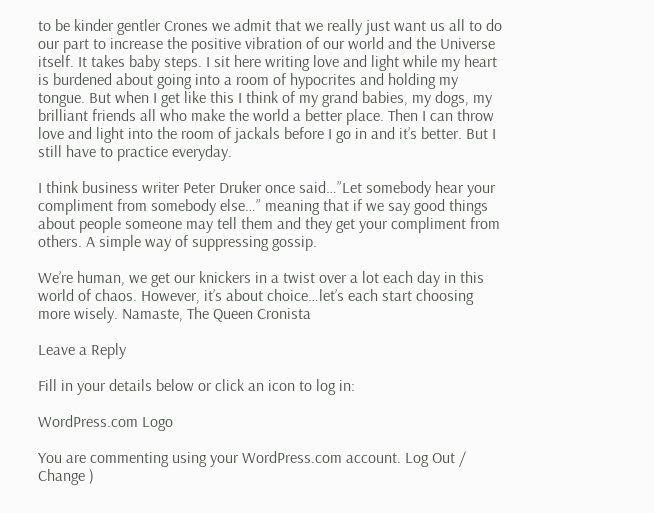to be kinder gentler Crones we admit that we really just want us all to do our part to increase the positive vibration of our world and the Universe itself. It takes baby steps. I sit here writing love and light while my heart is burdened about going into a room of hypocrites and holding my tongue. But when I get like this I think of my grand babies, my dogs, my brilliant friends all who make the world a better place. Then I can throw love and light into the room of jackals before I go in and it’s better. But I still have to practice everyday.

I think business writer Peter Druker once said…”Let somebody hear your compliment from somebody else…” meaning that if we say good things about people someone may tell them and they get your compliment from others. A simple way of suppressing gossip.

We’re human, we get our knickers in a twist over a lot each day in this world of chaos. However, it’s about choice…let’s each start choosing more wisely. Namaste, The Queen Cronista

Leave a Reply

Fill in your details below or click an icon to log in:

WordPress.com Logo

You are commenting using your WordPress.com account. Log Out /  Change )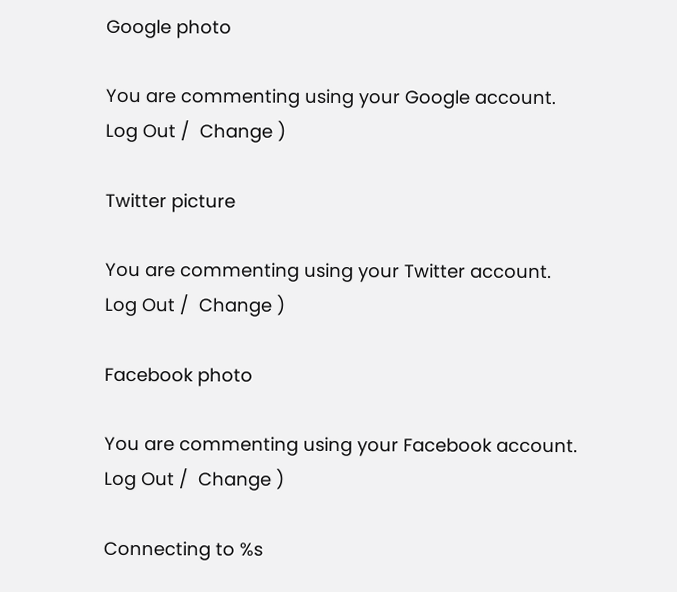Google photo

You are commenting using your Google account. Log Out /  Change )

Twitter picture

You are commenting using your Twitter account. Log Out /  Change )

Facebook photo

You are commenting using your Facebook account. Log Out /  Change )

Connecting to %s